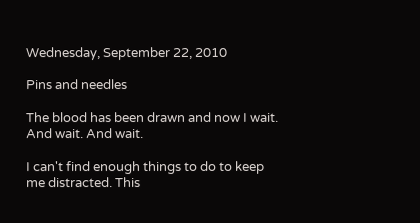Wednesday, September 22, 2010

Pins and needles

The blood has been drawn and now I wait. And wait. And wait.

I can't find enough things to do to keep me distracted. This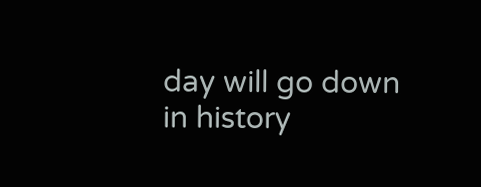day will go down in history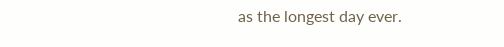as the longest day ever.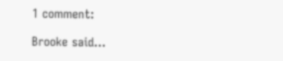1 comment:

Brooke said...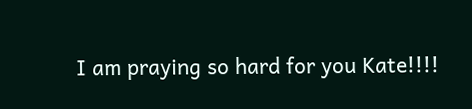I am praying so hard for you Kate!!!!